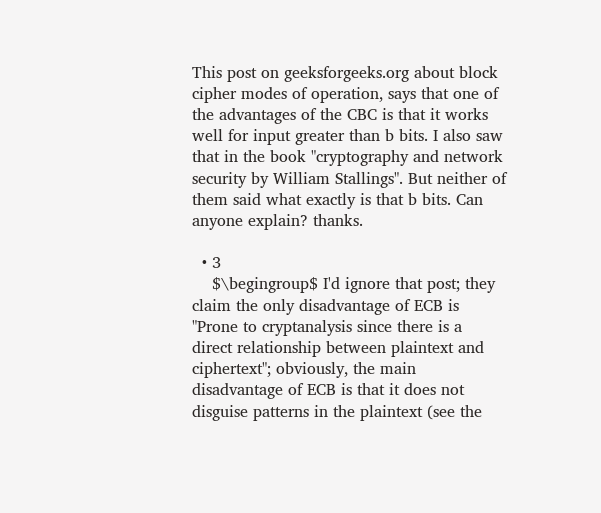This post on geeksforgeeks.org about block cipher modes of operation, says that one of the advantages of the CBC is that it works well for input greater than b bits. I also saw that in the book "cryptography and network security by William Stallings". But neither of them said what exactly is that b bits. Can anyone explain? thanks.

  • 3
    $\begingroup$ I'd ignore that post; they claim the only disadvantage of ECB is "Prone to cryptanalysis since there is a direct relationship between plaintext and ciphertext"; obviously, the main disadvantage of ECB is that it does not disguise patterns in the plaintext (see the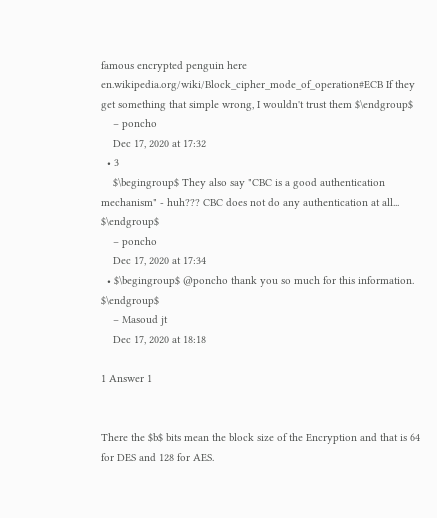famous encrypted penguin here en.wikipedia.org/wiki/Block_cipher_mode_of_operation#ECB If they get something that simple wrong, I wouldn't trust them $\endgroup$
    – poncho
    Dec 17, 2020 at 17:32
  • 3
    $\begingroup$ They also say "CBC is a good authentication mechanism" - huh??? CBC does not do any authentication at all... $\endgroup$
    – poncho
    Dec 17, 2020 at 17:34
  • $\begingroup$ @poncho thank you so much for this information. $\endgroup$
    – Masoud jt
    Dec 17, 2020 at 18:18

1 Answer 1


There the $b$ bits mean the block size of the Encryption and that is 64 for DES and 128 for AES.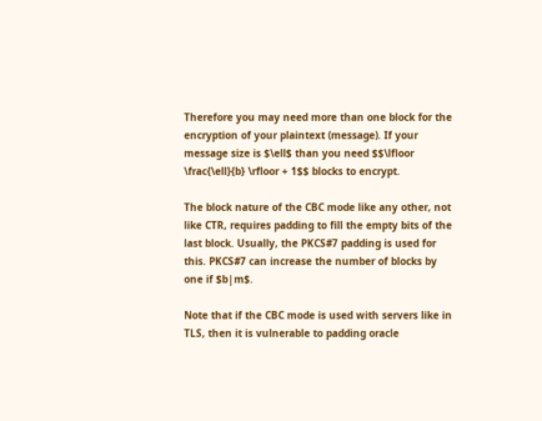Therefore you may need more than one block for the encryption of your plaintext (message). If your message size is $\ell$ than you need $$\lfloor \frac{\ell}{b} \rfloor + 1$$ blocks to encrypt.

The block nature of the CBC mode like any other, not like CTR, requires padding to fill the empty bits of the last block. Usually, the PKCS#7 padding is used for this. PKCS#7 can increase the number of blocks by one if $b|m$.

Note that if the CBC mode is used with servers like in TLS, then it is vulnerable to padding oracle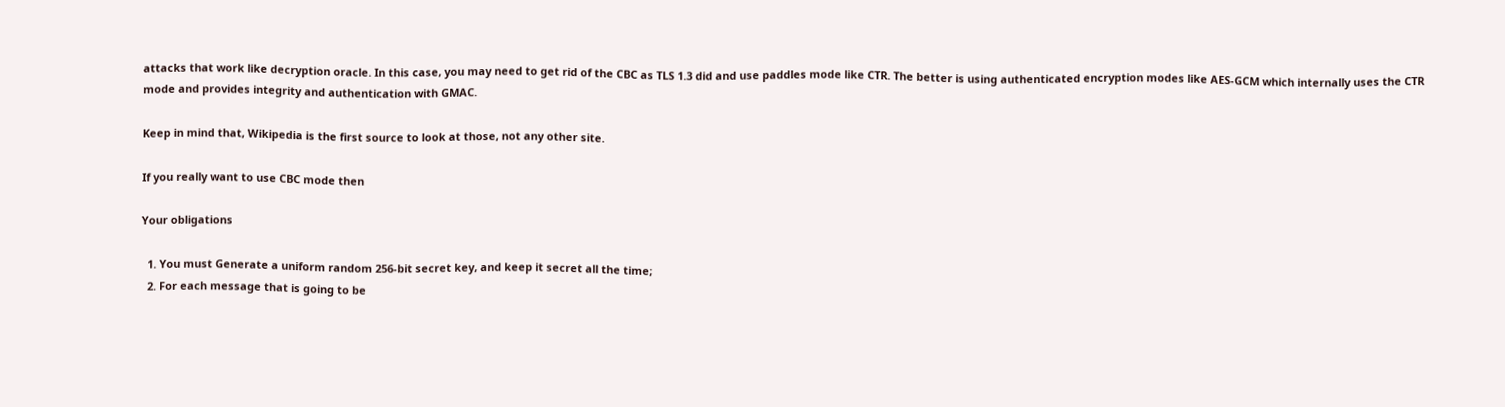attacks that work like decryption oracle. In this case, you may need to get rid of the CBC as TLS 1.3 did and use paddles mode like CTR. The better is using authenticated encryption modes like AES-GCM which internally uses the CTR mode and provides integrity and authentication with GMAC.

Keep in mind that, Wikipedia is the first source to look at those, not any other site.

If you really want to use CBC mode then

Your obligations

  1. You must Generate a uniform random 256-bit secret key, and keep it secret all the time;
  2. For each message that is going to be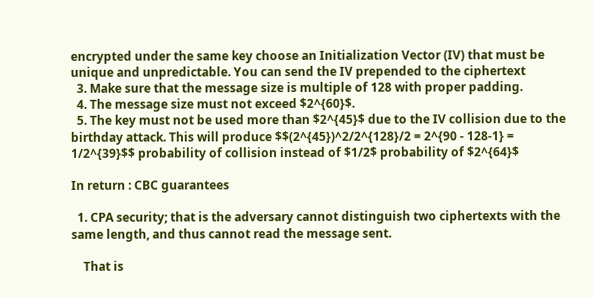encrypted under the same key choose an Initialization Vector (IV) that must be unique and unpredictable. You can send the IV prepended to the ciphertext
  3. Make sure that the message size is multiple of 128 with proper padding.
  4. The message size must not exceed $2^{60}$.
  5. The key must not be used more than $2^{45}$ due to the IV collision due to the birthday attack. This will produce $$(2^{45})^2/2^{128}/2 = 2^{90 - 128-1} = 1/2^{39}$$ probability of collision instead of $1/2$ probability of $2^{64}$

In return : CBC guarantees

  1. CPA security; that is the adversary cannot distinguish two ciphertexts with the same length, and thus cannot read the message sent.

    That is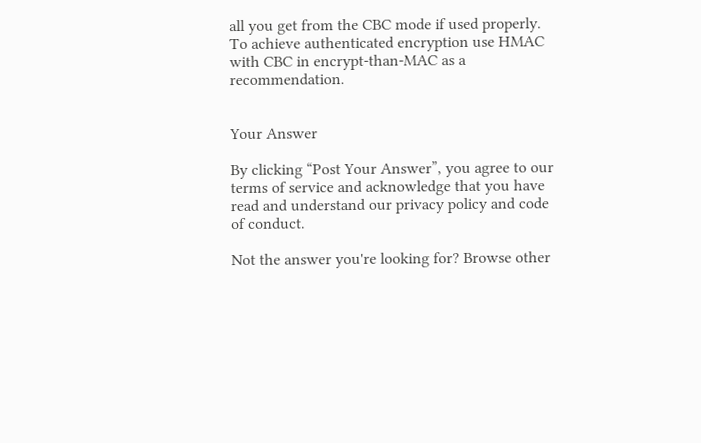all you get from the CBC mode if used properly. To achieve authenticated encryption use HMAC with CBC in encrypt-than-MAC as a recommendation.


Your Answer

By clicking “Post Your Answer”, you agree to our terms of service and acknowledge that you have read and understand our privacy policy and code of conduct.

Not the answer you're looking for? Browse other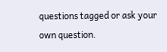questions tagged or ask your own question.